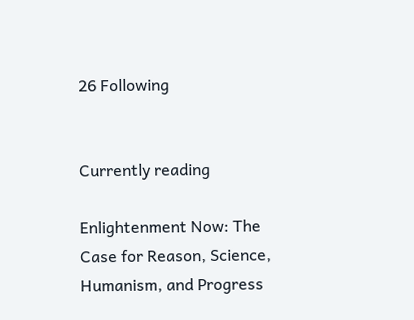26 Following


Currently reading

Enlightenment Now: The Case for Reason, Science, Humanism, and Progress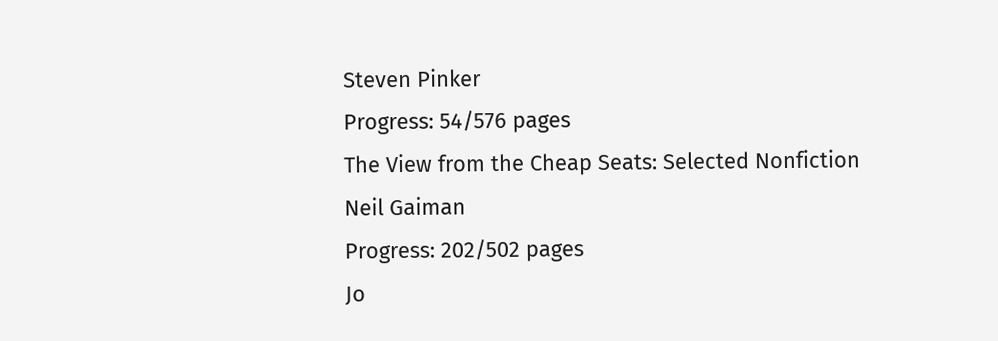Steven Pinker
Progress: 54/576 pages
The View from the Cheap Seats: Selected Nonfiction
Neil Gaiman
Progress: 202/502 pages
Jo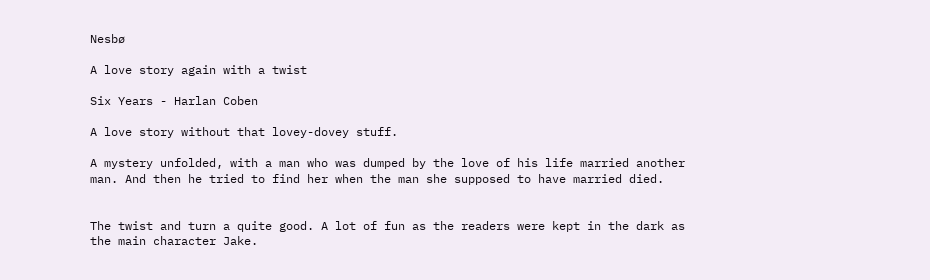Nesbø

A love story again with a twist

Six Years - Harlan Coben

A love story without that lovey-dovey stuff.

A mystery unfolded, with a man who was dumped by the love of his life married another man. And then he tried to find her when the man she supposed to have married died.


The twist and turn a quite good. A lot of fun as the readers were kept in the dark as the main character Jake.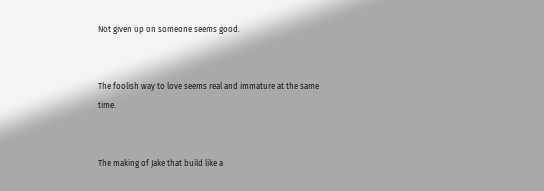Not given up on someone seems good.


The foolish way to love seems real and immature at the same time.


The making of Jake that build like a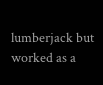lumberjack but worked as a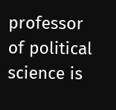professor of political science is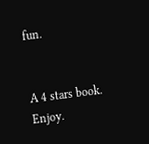fun.


A 4 stars book. Enjoy.